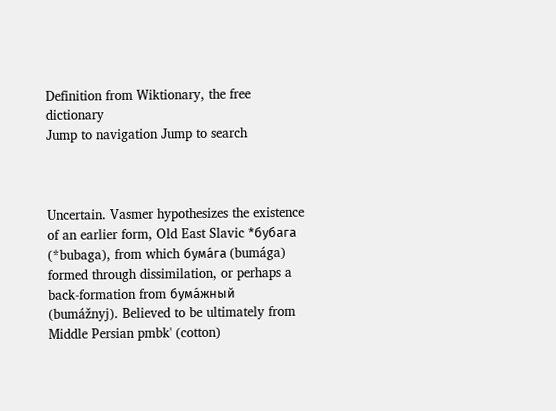Definition from Wiktionary, the free dictionary
Jump to navigation Jump to search



Uncertain. Vasmer hypothesizes the existence of an earlier form, Old East Slavic *бубага (*bubaga), from which бума́га (bumága) formed through dissimilation, or perhaps a back-formation from бума́жный (bumážnyj). Believed to be ultimately from Middle Persian pmbk' (cotton)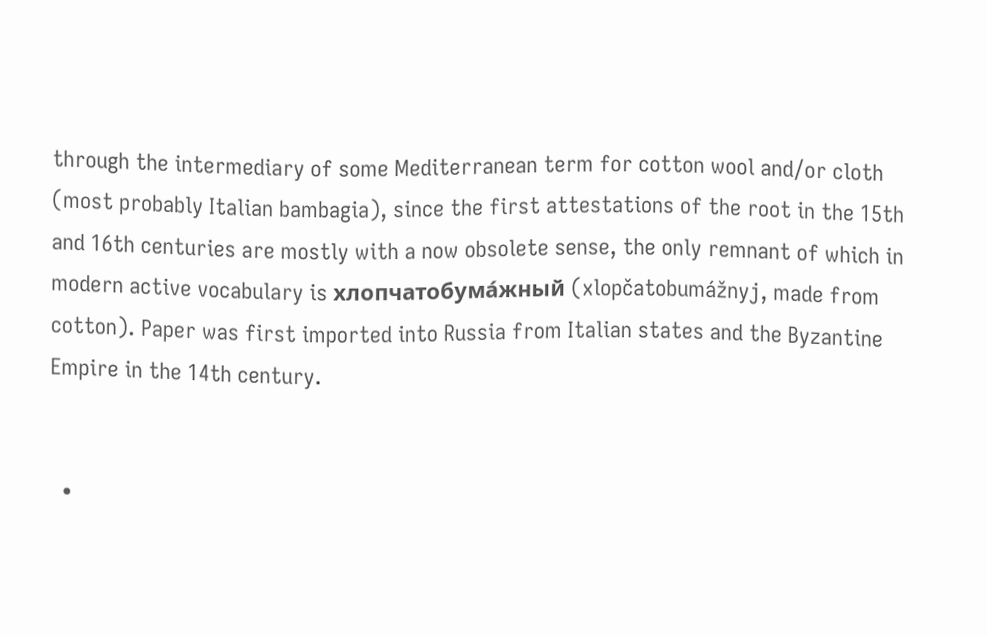through the intermediary of some Mediterranean term for cotton wool and/or cloth (most probably Italian bambagia), since the first attestations of the root in the 15th and 16th centuries are mostly with a now obsolete sense, the only remnant of which in modern active vocabulary is хлопчатобума́жный (xlopčatobumážnyj, made from cotton). Paper was first imported into Russia from Italian states and the Byzantine Empire in the 14th century.


  •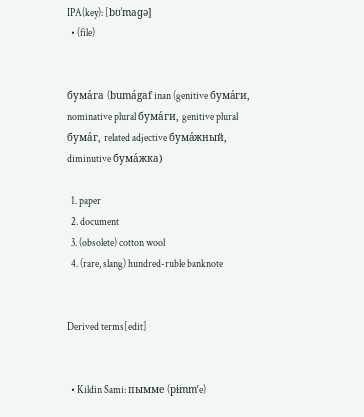IPA(key): [bʊˈmaɡə]
  • (file)


бума́га (bumágaf inan (genitive бума́ги, nominative plural бума́ги, genitive plural бума́г, related adjective бума́жный, diminutive бума́жка)

  1. paper
  2. document
  3. (obsolete) cotton wool
  4. (rare, slang) hundred-ruble banknote


Derived terms[edit]


  • Kildin Sami: пымме (pɨmmʹe)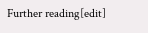Further reading[edit]